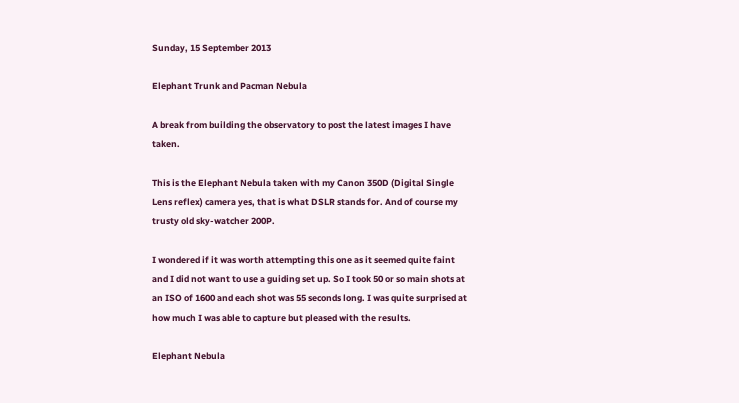Sunday, 15 September 2013

Elephant Trunk and Pacman Nebula

A break from building the observatory to post the latest images I have taken.

This is the Elephant Nebula taken with my Canon 350D (Digital Single Lens reflex) camera yes, that is what DSLR stands for. And of course my trusty old sky-watcher 200P.

I wondered if it was worth attempting this one as it seemed quite faint and I did not want to use a guiding set up. So I took 50 or so main shots at an ISO of 1600 and each shot was 55 seconds long. I was quite surprised at how much I was able to capture but pleased with the results.

Elephant Nebula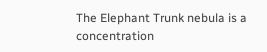The Elephant Trunk nebula is a concentration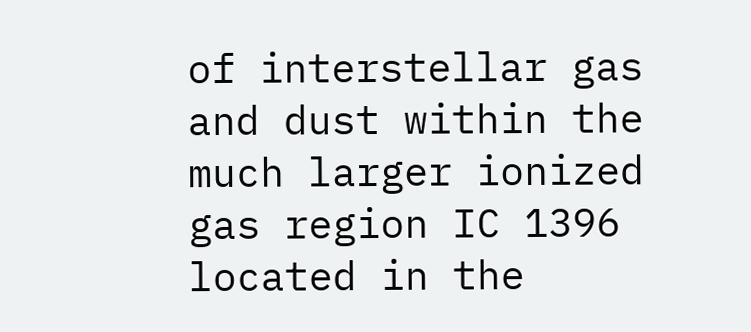of interstellar gas and dust within the much larger ionized gas region IC 1396 located in the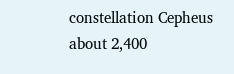constellation Cepheus about 2,400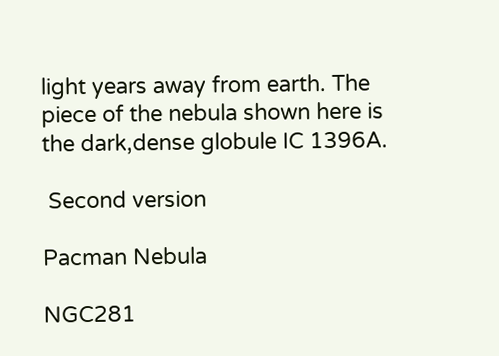light years away from earth. The piece of the nebula shown here is the dark,dense globule IC 1396A.

 Second version

Pacman Nebula

NGC281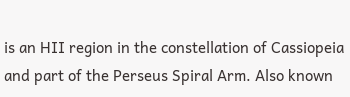is an HII region in the constellation of Cassiopeia and part of the Perseus Spiral Arm. Also known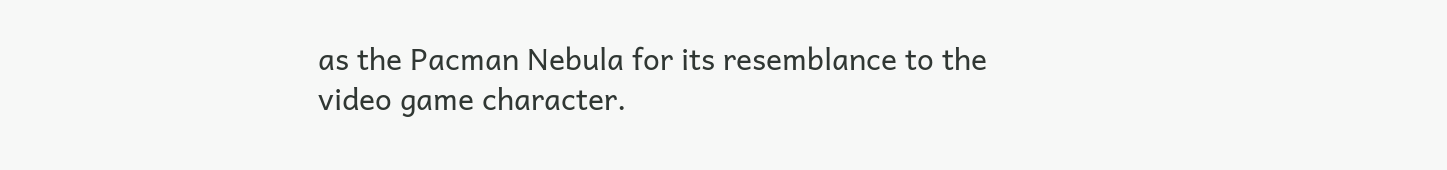as the Pacman Nebula for its resemblance to the video game character.